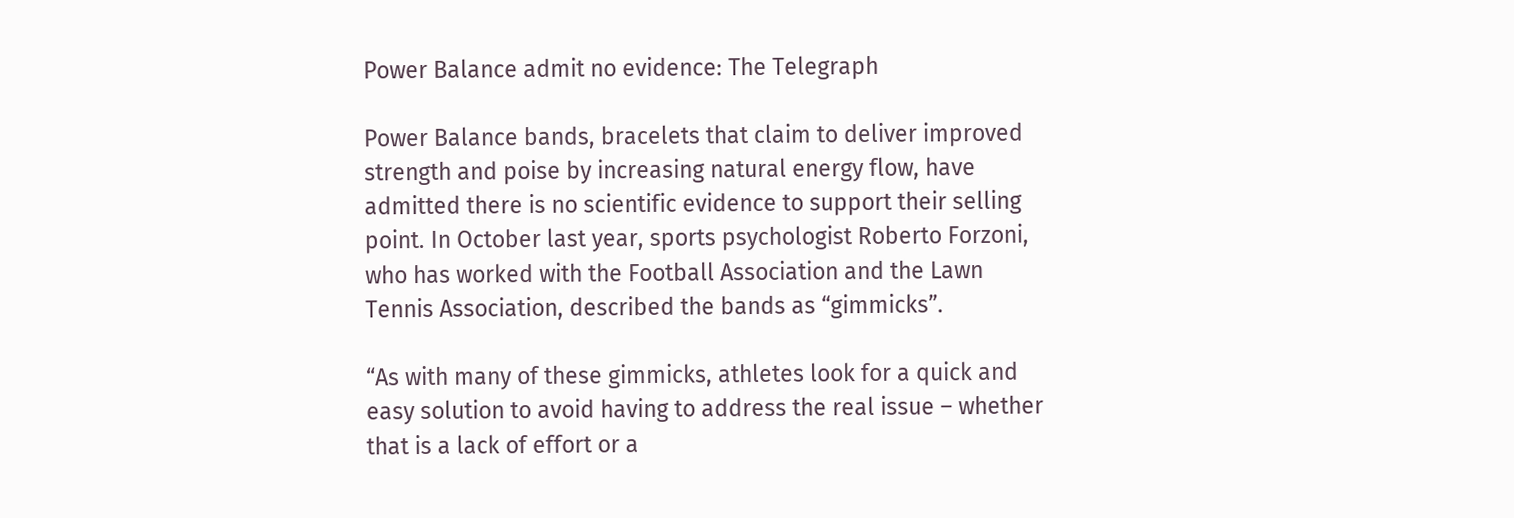Power Balance admit no evidence: The Telegraph

Power Balance bands, bracelets that claim to deliver improved strength and poise by increasing natural energy flow, have admitted there is no scientific evidence to support their selling point. In October last year, sports psychologist Roberto Forzoni, who has worked with the Football Association and the Lawn Tennis Association, described the bands as “gimmicks”.

“As with many of these gimmicks, athletes look for a quick and easy solution to avoid having to address the real issue – whether that is a lack of effort or a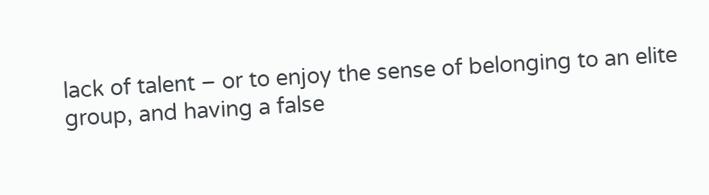lack of talent – or to enjoy the sense of belonging to an elite group, and having a false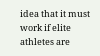idea that it must work if elite athletes are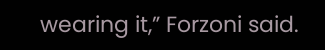wearing it,” Forzoni said.